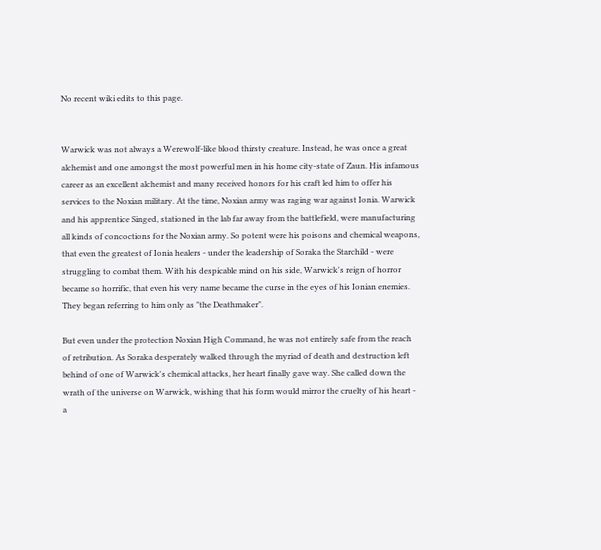No recent wiki edits to this page.


Warwick was not always a Werewolf-like blood thirsty creature. Instead, he was once a great alchemist and one amongst the most powerful men in his home city-state of Zaun. His infamous career as an excellent alchemist and many received honors for his craft led him to offer his services to the Noxian military. At the time, Noxian army was raging war against Ionia. Warwick and his apprentice Singed, stationed in the lab far away from the battlefield, were manufacturing all kinds of concoctions for the Noxian army. So potent were his poisons and chemical weapons, that even the greatest of Ionia healers - under the leadership of Soraka the Starchild - were struggling to combat them. With his despicable mind on his side, Warwick's reign of horror became so horrific, that even his very name became the curse in the eyes of his Ionian enemies. They began referring to him only as "the Deathmaker".

But even under the protection Noxian High Command, he was not entirely safe from the reach of retribution. As Soraka desperately walked through the myriad of death and destruction left behind of one of Warwick's chemical attacks, her heart finally gave way. She called down the wrath of the universe on Warwick, wishing that his form would mirror the cruelty of his heart - a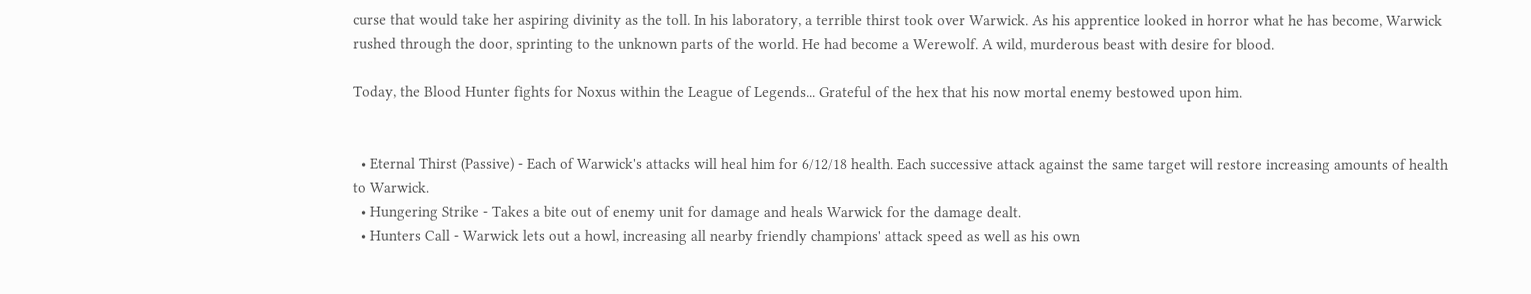curse that would take her aspiring divinity as the toll. In his laboratory, a terrible thirst took over Warwick. As his apprentice looked in horror what he has become, Warwick rushed through the door, sprinting to the unknown parts of the world. He had become a Werewolf. A wild, murderous beast with desire for blood.

Today, the Blood Hunter fights for Noxus within the League of Legends... Grateful of the hex that his now mortal enemy bestowed upon him.


  • Eternal Thirst (Passive) - Each of Warwick's attacks will heal him for 6/12/18 health. Each successive attack against the same target will restore increasing amounts of health to Warwick.
  • Hungering Strike - Takes a bite out of enemy unit for damage and heals Warwick for the damage dealt.
  • Hunters Call - Warwick lets out a howl, increasing all nearby friendly champions' attack speed as well as his own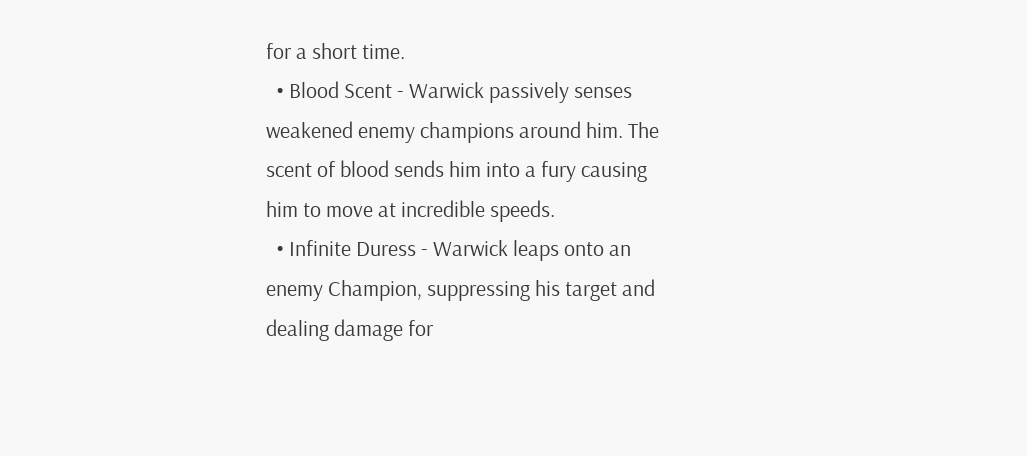for a short time.
  • Blood Scent - Warwick passively senses weakened enemy champions around him. The scent of blood sends him into a fury causing him to move at incredible speeds.
  • Infinite Duress - Warwick leaps onto an enemy Champion, suppressing his target and dealing damage for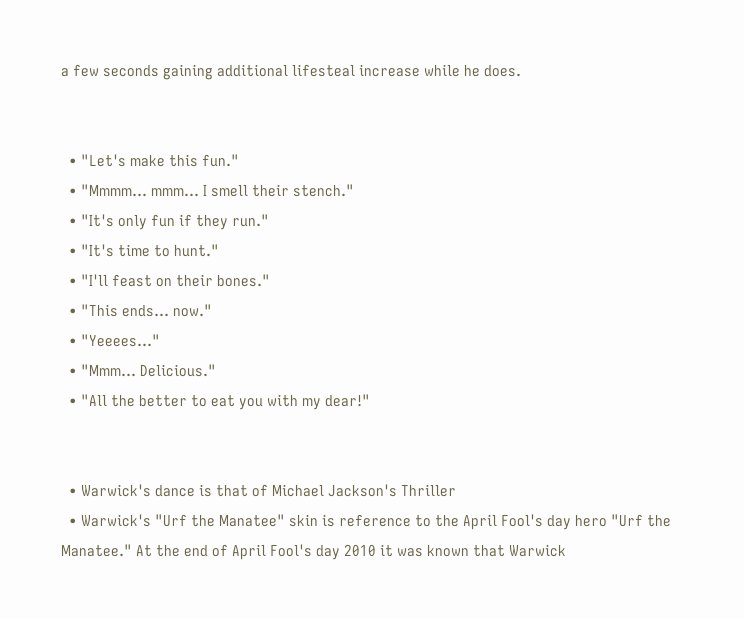a few seconds gaining additional lifesteal increase while he does.


  • "Let's make this fun."
  • "Mmmm... mmm... I smell their stench."
  • "It's only fun if they run."
  • "It's time to hunt."
  • "I'll feast on their bones."
  • "This ends... now."
  • "Yeeees..."
  • "Mmm... Delicious."
  • "All the better to eat you with my dear!"


  • Warwick's dance is that of Michael Jackson's Thriller
  • Warwick's "Urf the Manatee" skin is reference to the April Fool's day hero "Urf the Manatee." At the end of April Fool's day 2010 it was known that Warwick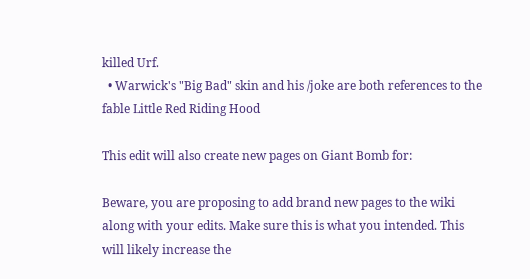killed Urf.
  • Warwick's "Big Bad" skin and his /joke are both references to the fable Little Red Riding Hood

This edit will also create new pages on Giant Bomb for:

Beware, you are proposing to add brand new pages to the wiki along with your edits. Make sure this is what you intended. This will likely increase the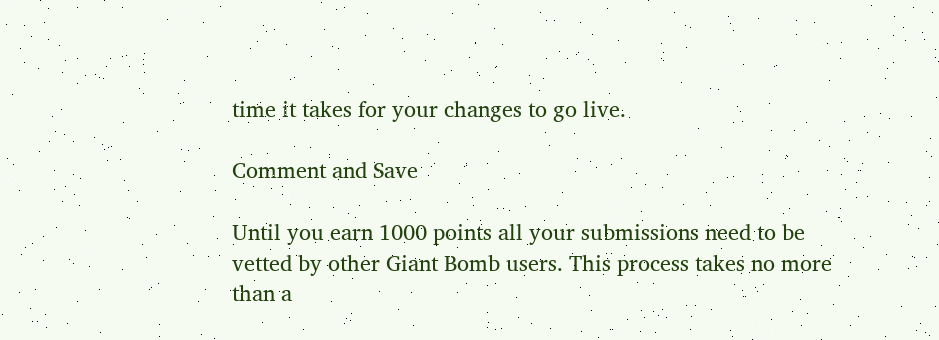time it takes for your changes to go live.

Comment and Save

Until you earn 1000 points all your submissions need to be vetted by other Giant Bomb users. This process takes no more than a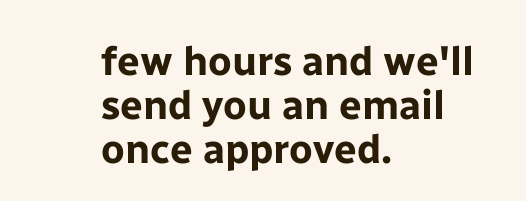few hours and we'll send you an email once approved.